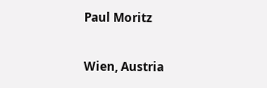Paul Moritz

Wien, Austria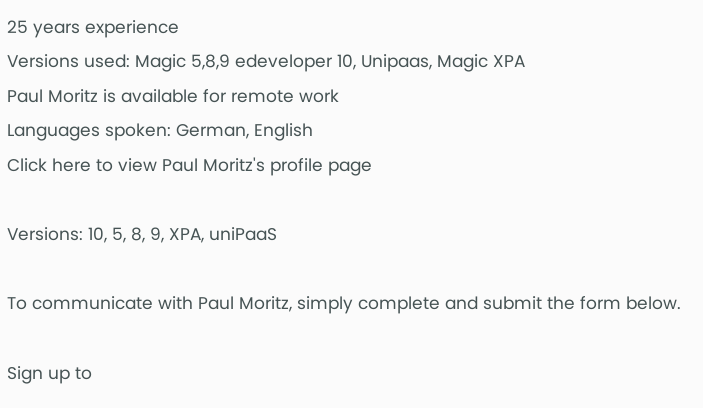25 years experience
Versions used: Magic 5,8,9 edeveloper 10, Unipaas, Magic XPA
Paul Moritz is available for remote work
Languages spoken: German, English
Click here to view Paul Moritz's profile page

Versions: 10, 5, 8, 9, XPA, uniPaaS

To communicate with Paul Moritz, simply complete and submit the form below.

Sign up to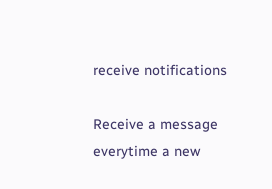receive notifications

Receive a message everytime a new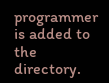programmer is added to the directory.